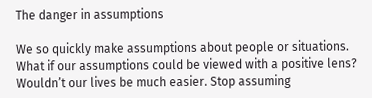The danger in assumptions

We so quickly make assumptions about people or situations. What if our assumptions could be viewed with a positive lens? Wouldn’t our lives be much easier. Stop assuming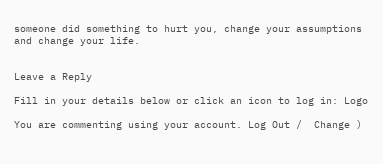someone did something to hurt you, change your assumptions and change your life.


Leave a Reply

Fill in your details below or click an icon to log in: Logo

You are commenting using your account. Log Out /  Change )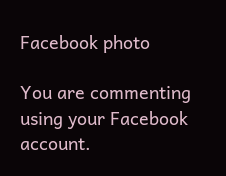Facebook photo

You are commenting using your Facebook account.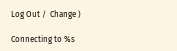Log Out /  Change )

Connecting to %s